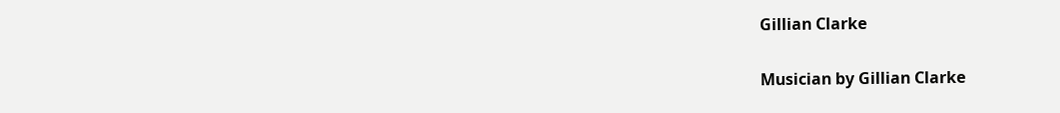Gillian Clarke

Musician by Gillian Clarke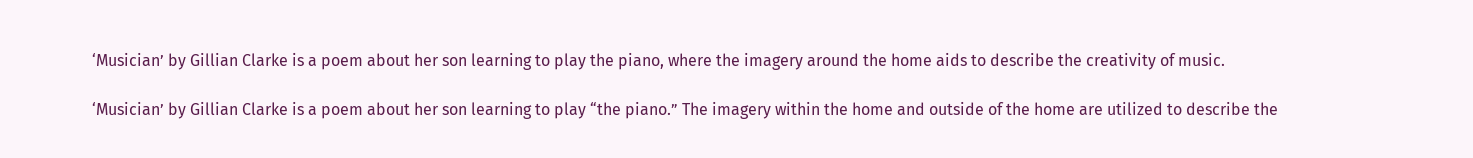‘Musician’ by Gillian Clarke is a poem about her son learning to play the piano, where the imagery around the home aids to describe the creativity of music.

‘Musician’ by Gillian Clarke is a poem about her son learning to play “the piano.” The imagery within the home and outside of the home are utilized to describe the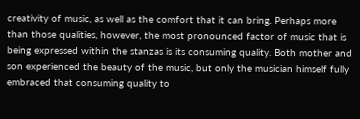creativity of music, as well as the comfort that it can bring. Perhaps more than those qualities, however, the most pronounced factor of music that is being expressed within the stanzas is its consuming quality. Both mother and son experienced the beauty of the music, but only the musician himself fully embraced that consuming quality to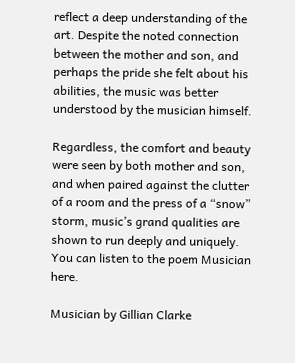reflect a deep understanding of the art. Despite the noted connection between the mother and son, and perhaps the pride she felt about his abilities, the music was better understood by the musician himself.

Regardless, the comfort and beauty were seen by both mother and son, and when paired against the clutter of a room and the press of a “snow” storm, music’s grand qualities are shown to run deeply and uniquely. You can listen to the poem Musician here.

Musician by Gillian Clarke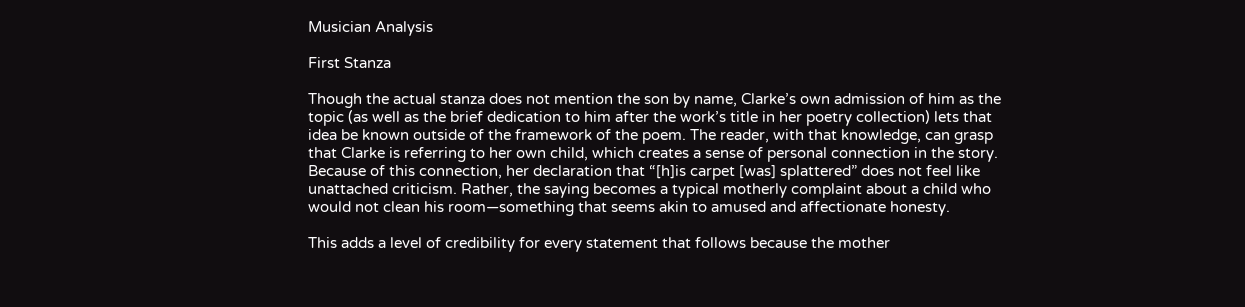Musician Analysis

First Stanza

Though the actual stanza does not mention the son by name, Clarke’s own admission of him as the topic (as well as the brief dedication to him after the work’s title in her poetry collection) lets that idea be known outside of the framework of the poem. The reader, with that knowledge, can grasp that Clarke is referring to her own child, which creates a sense of personal connection in the story. Because of this connection, her declaration that “[h]is carpet [was] splattered” does not feel like unattached criticism. Rather, the saying becomes a typical motherly complaint about a child who would not clean his room—something that seems akin to amused and affectionate honesty.

This adds a level of credibility for every statement that follows because the mother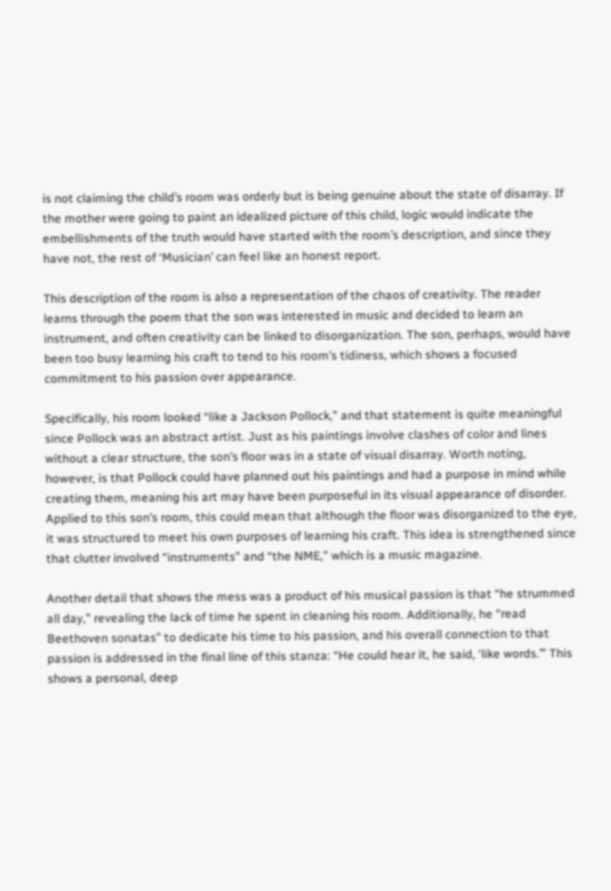is not claiming the child’s room was orderly but is being genuine about the state of disarray. If the mother were going to paint an idealized picture of this child, logic would indicate the embellishments of the truth would have started with the room’s description, and since they have not, the rest of ‘Musician’ can feel like an honest report.

This description of the room is also a representation of the chaos of creativity. The reader learns through the poem that the son was interested in music and decided to learn an instrument, and often creativity can be linked to disorganization. The son, perhaps, would have been too busy learning his craft to tend to his room’s tidiness, which shows a focused commitment to his passion over appearance.

Specifically, his room looked “like a Jackson Pollock,” and that statement is quite meaningful since Pollock was an abstract artist. Just as his paintings involve clashes of color and lines without a clear structure, the son’s floor was in a state of visual disarray. Worth noting, however, is that Pollock could have planned out his paintings and had a purpose in mind while creating them, meaning his art may have been purposeful in its visual appearance of disorder. Applied to this son’s room, this could mean that although the floor was disorganized to the eye, it was structured to meet his own purposes of learning his craft. This idea is strengthened since that clutter involved “instruments” and “the NME,” which is a music magazine.

Another detail that shows the mess was a product of his musical passion is that “he strummed all day,” revealing the lack of time he spent in cleaning his room. Additionally, he “read Beethoven sonatas” to dedicate his time to his passion, and his overall connection to that passion is addressed in the final line of this stanza: “He could hear it, he said, ‘like words.’” This shows a personal, deep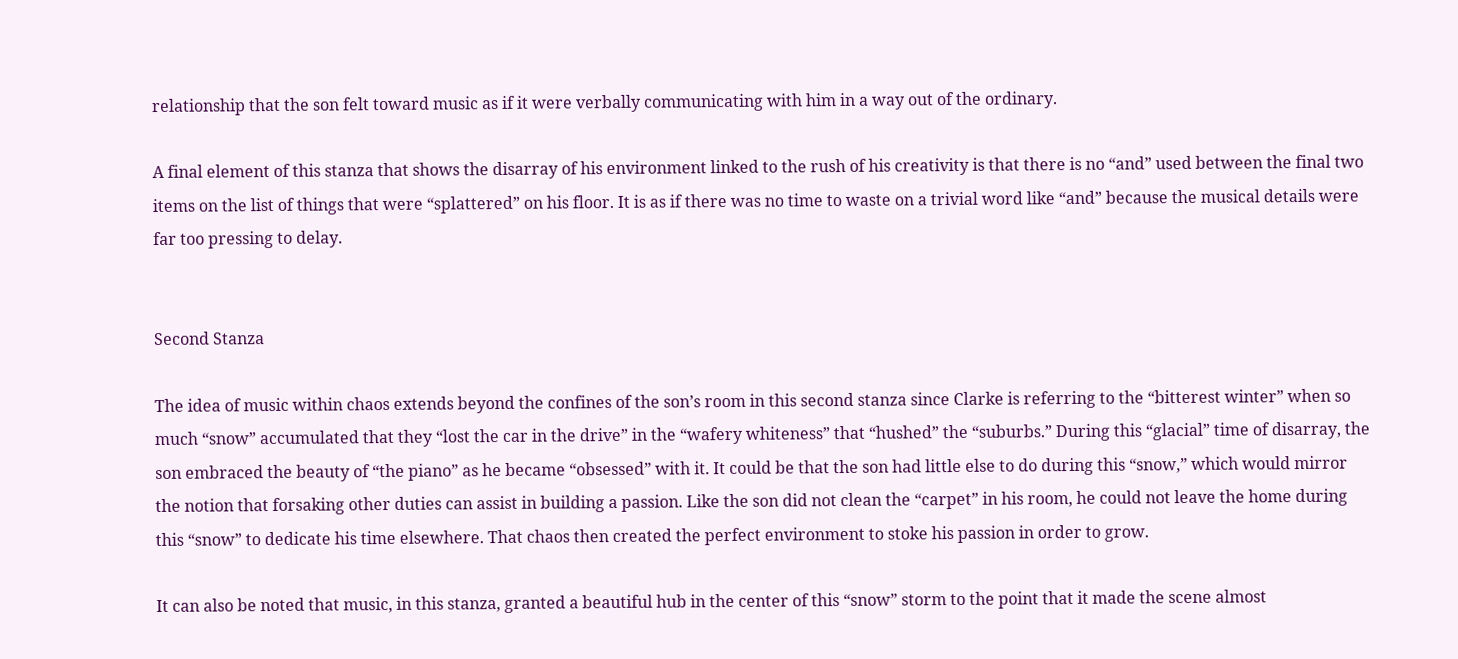relationship that the son felt toward music as if it were verbally communicating with him in a way out of the ordinary.

A final element of this stanza that shows the disarray of his environment linked to the rush of his creativity is that there is no “and” used between the final two items on the list of things that were “splattered” on his floor. It is as if there was no time to waste on a trivial word like “and” because the musical details were far too pressing to delay.


Second Stanza

The idea of music within chaos extends beyond the confines of the son’s room in this second stanza since Clarke is referring to the “bitterest winter” when so much “snow” accumulated that they “lost the car in the drive” in the “wafery whiteness” that “hushed” the “suburbs.” During this “glacial” time of disarray, the son embraced the beauty of “the piano” as he became “obsessed” with it. It could be that the son had little else to do during this “snow,” which would mirror the notion that forsaking other duties can assist in building a passion. Like the son did not clean the “carpet” in his room, he could not leave the home during this “snow” to dedicate his time elsewhere. That chaos then created the perfect environment to stoke his passion in order to grow.

It can also be noted that music, in this stanza, granted a beautiful hub in the center of this “snow” storm to the point that it made the scene almost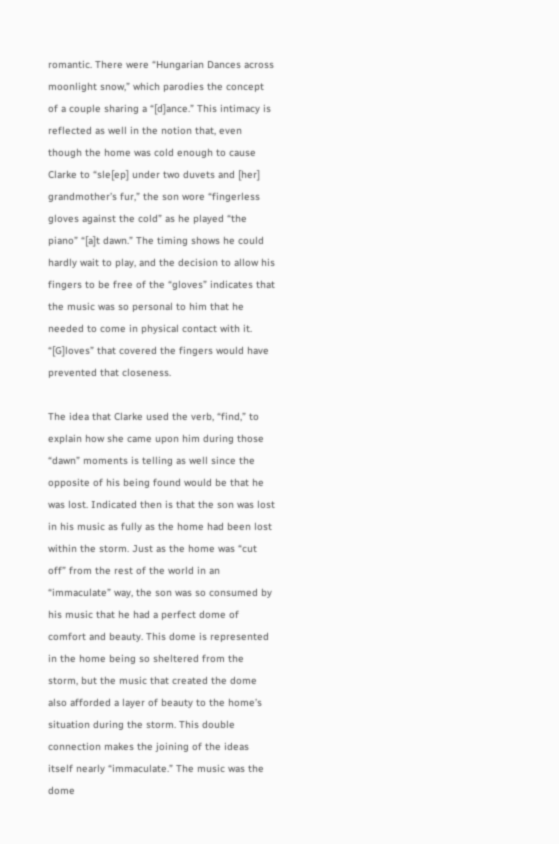romantic. There were “Hungarian Dances across moonlight snow,” which parodies the concept of a couple sharing a “[d]ance.” This intimacy is reflected as well in the notion that, even though the home was cold enough to cause Clarke to “sle[ep] under two duvets and [her] grandmother’s fur,” the son wore “fingerless gloves against the cold” as he played “the piano” “[a]t dawn.” The timing shows he could hardly wait to play, and the decision to allow his fingers to be free of the “gloves” indicates that the music was so personal to him that he needed to come in physical contact with it. “[G]loves” that covered the fingers would have prevented that closeness.

The idea that Clarke used the verb, “find,” to explain how she came upon him during those “dawn” moments is telling as well since the opposite of his being found would be that he was lost. Indicated then is that the son was lost in his music as fully as the home had been lost within the storm. Just as the home was “cut off” from the rest of the world in an “immaculate” way, the son was so consumed by his music that he had a perfect dome of comfort and beauty. This dome is represented in the home being so sheltered from the storm, but the music that created the dome also afforded a layer of beauty to the home’s situation during the storm. This double connection makes the joining of the ideas itself nearly “immaculate.” The music was the dome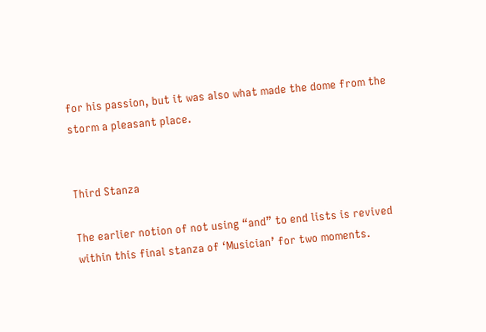for his passion, but it was also what made the dome from the storm a pleasant place.


Third Stanza

The earlier notion of not using “and” to end lists is revived within this final stanza of ‘Musician’ for two moments.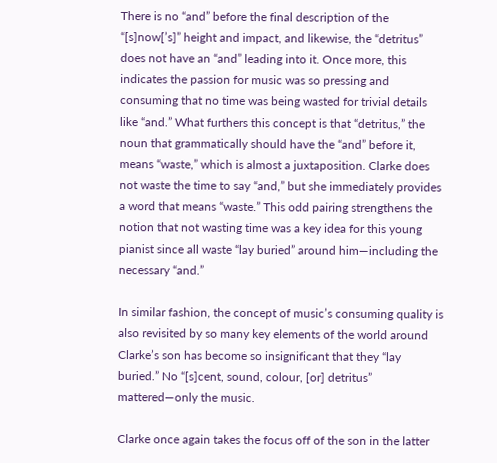There is no “and” before the final description of the “[s]now[’s]” height and impact, and likewise, the “detritus” does not have an “and” leading into it. Once more, this indicates the passion for music was so pressing and consuming that no time was being wasted for trivial details like “and.” What furthers this concept is that “detritus,” the noun that grammatically should have the “and” before it, means “waste,” which is almost a juxtaposition. Clarke does not waste the time to say “and,” but she immediately provides a word that means “waste.” This odd pairing strengthens the notion that not wasting time was a key idea for this young pianist since all waste “lay buried” around him—including the necessary “and.”

In similar fashion, the concept of music’s consuming quality is also revisited by so many key elements of the world around Clarke’s son has become so insignificant that they “lay buried.” No “[s]cent, sound, colour, [or] detritus” mattered—only the music.

Clarke once again takes the focus off of the son in the latter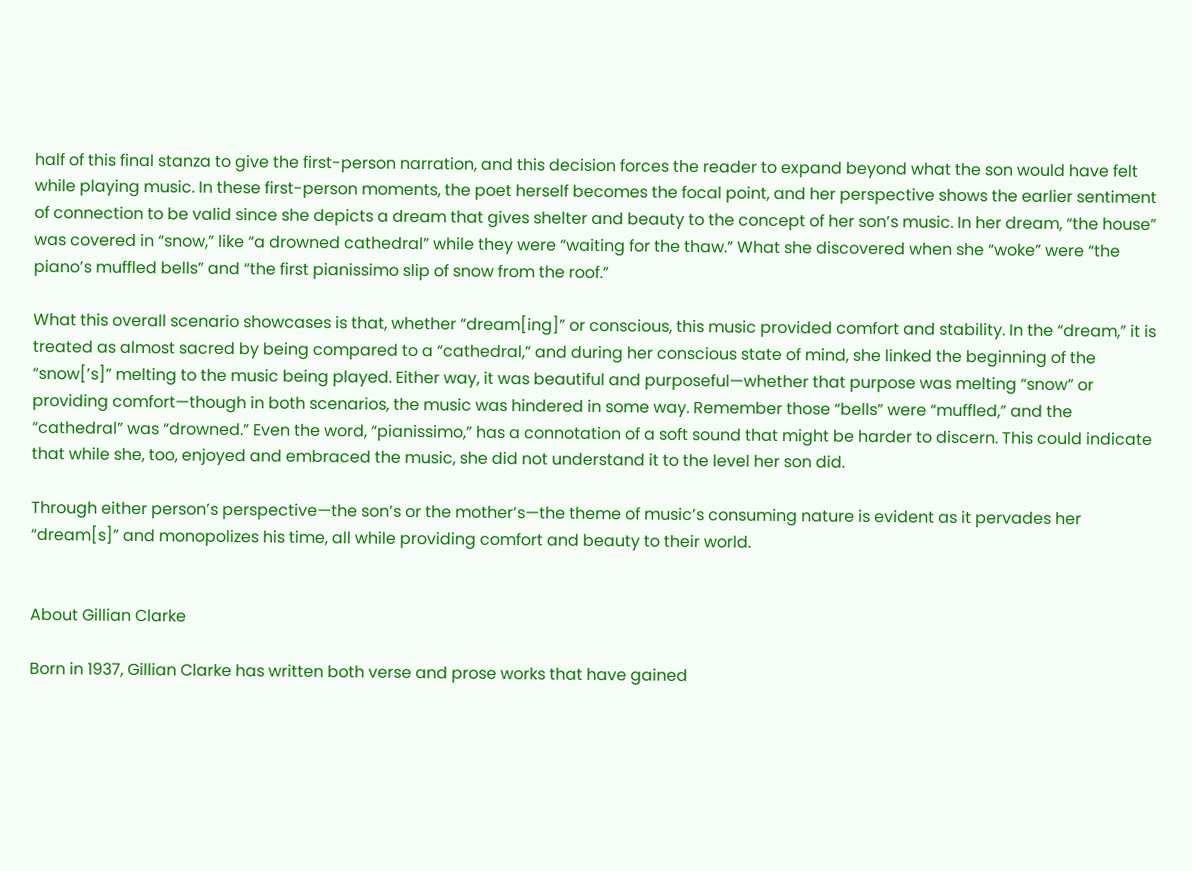half of this final stanza to give the first-person narration, and this decision forces the reader to expand beyond what the son would have felt while playing music. In these first-person moments, the poet herself becomes the focal point, and her perspective shows the earlier sentiment of connection to be valid since she depicts a dream that gives shelter and beauty to the concept of her son’s music. In her dream, “the house” was covered in “snow,” like “a drowned cathedral” while they were “waiting for the thaw.” What she discovered when she “woke” were “the piano’s muffled bells” and “the first pianissimo slip of snow from the roof.”

What this overall scenario showcases is that, whether “dream[ing]” or conscious, this music provided comfort and stability. In the “dream,” it is treated as almost sacred by being compared to a “cathedral,” and during her conscious state of mind, she linked the beginning of the “snow[’s]” melting to the music being played. Either way, it was beautiful and purposeful—whether that purpose was melting “snow” or providing comfort—though in both scenarios, the music was hindered in some way. Remember those “bells” were “muffled,” and the “cathedral” was “drowned.” Even the word, “pianissimo,” has a connotation of a soft sound that might be harder to discern. This could indicate that while she, too, enjoyed and embraced the music, she did not understand it to the level her son did.

Through either person’s perspective—the son’s or the mother’s—the theme of music’s consuming nature is evident as it pervades her “dream[s]” and monopolizes his time, all while providing comfort and beauty to their world.


About Gillian Clarke

Born in 1937, Gillian Clarke has written both verse and prose works that have gained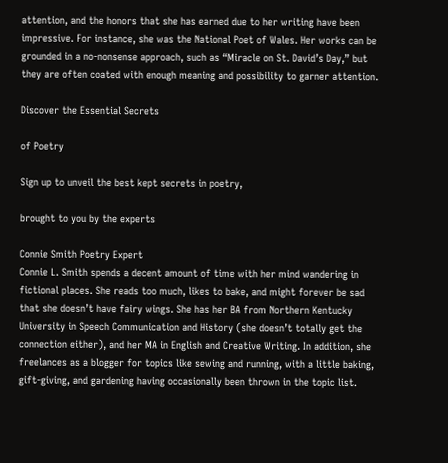attention, and the honors that she has earned due to her writing have been impressive. For instance, she was the National Poet of Wales. Her works can be grounded in a no-nonsense approach, such as “Miracle on St. David’s Day,” but they are often coated with enough meaning and possibility to garner attention.

Discover the Essential Secrets

of Poetry

Sign up to unveil the best kept secrets in poetry,

brought to you by the experts

Connie Smith Poetry Expert
Connie L. Smith spends a decent amount of time with her mind wandering in fictional places. She reads too much, likes to bake, and might forever be sad that she doesn’t have fairy wings. She has her BA from Northern Kentucky University in Speech Communication and History (she doesn’t totally get the connection either), and her MA in English and Creative Writing. In addition, she freelances as a blogger for topics like sewing and running, with a little baking, gift-giving, and gardening having occasionally been thrown in the topic list.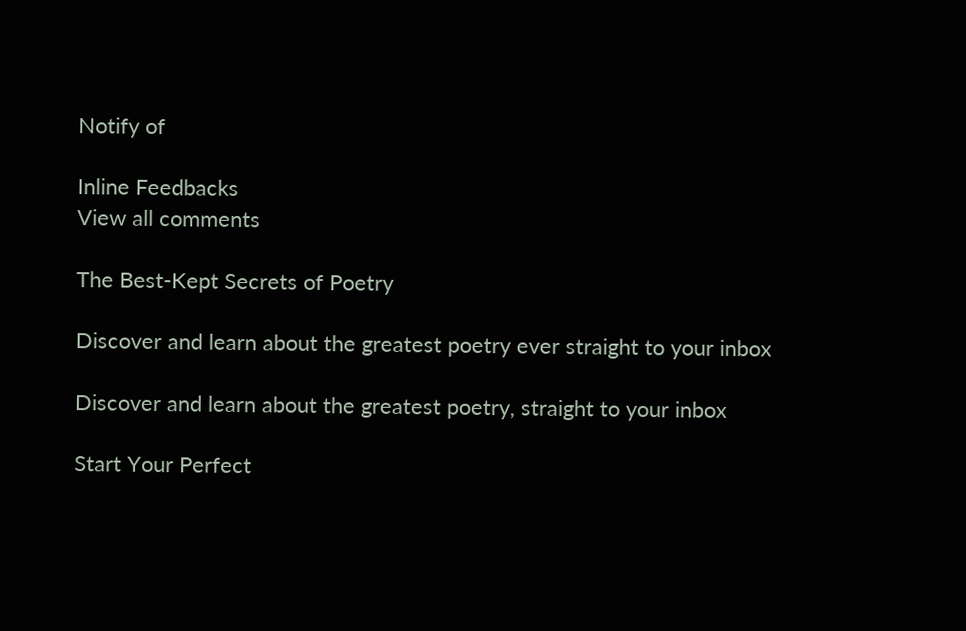Notify of

Inline Feedbacks
View all comments

The Best-Kept Secrets of Poetry

Discover and learn about the greatest poetry ever straight to your inbox

Discover and learn about the greatest poetry, straight to your inbox

Start Your Perfect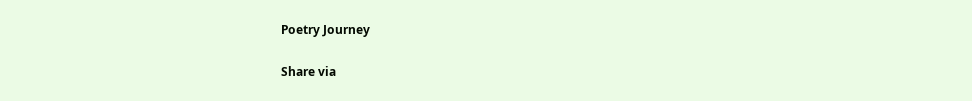Poetry Journey

Share via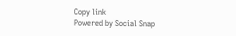Copy link
Powered by Social Snap